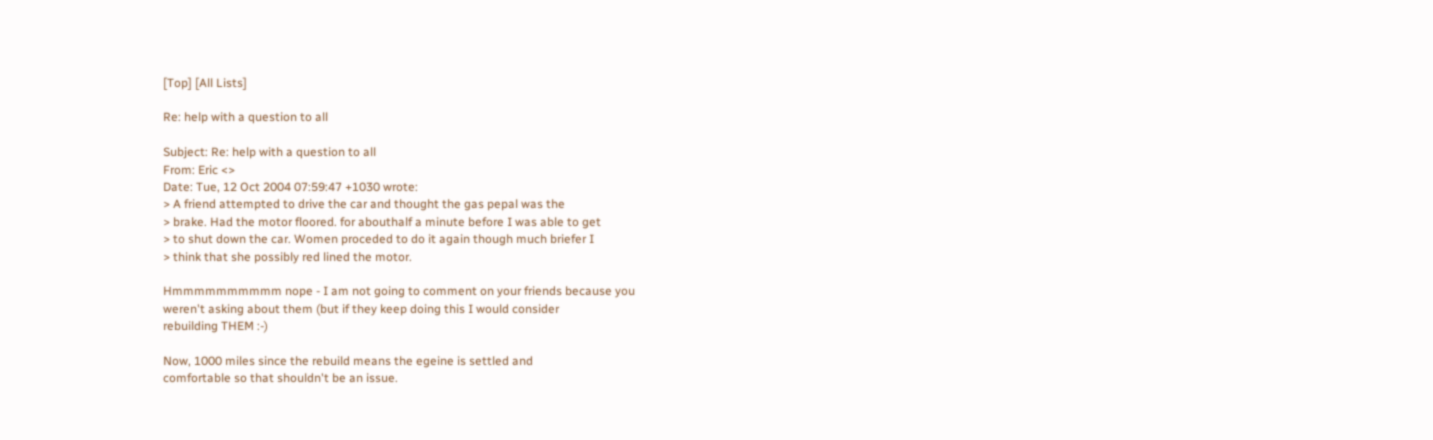[Top] [All Lists]

Re: help with a question to all

Subject: Re: help with a question to all
From: Eric <>
Date: Tue, 12 Oct 2004 07:59:47 +1030 wrote:
> A friend attempted to drive the car and thought the gas pepal was the
> brake. Had the motor floored. for abouthalf a minute before I was able to get
> to shut down the car. Women proceded to do it again though much briefer I
> think that she possibly red lined the motor.

Hmmmmmmmmmm nope - I am not going to comment on your friends because you
weren't asking about them (but if they keep doing this I would consider
rebuilding THEM :-)

Now, 1000 miles since the rebuild means the egeine is settled and
comfortable so that shouldn't be an issue.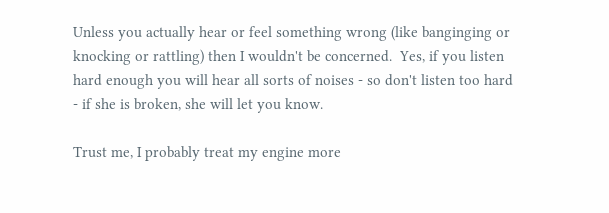Unless you actually hear or feel something wrong (like banginging or
knocking or rattling) then I wouldn't be concerned.  Yes, if you listen
hard enough you will hear all sorts of noises - so don't listen too hard
- if she is broken, she will let you know.

Trust me, I probably treat my engine more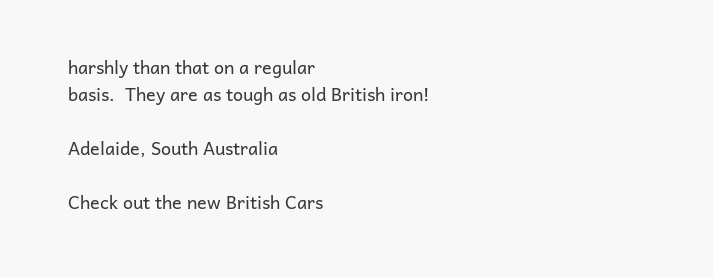harshly than that on a regular
basis.  They are as tough as old British iron!

Adelaide, South Australia

Check out the new British Cars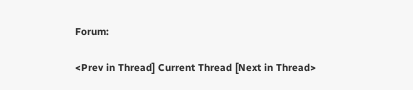Forum:

<Prev in Thread] Current Thread [Next in Thread>